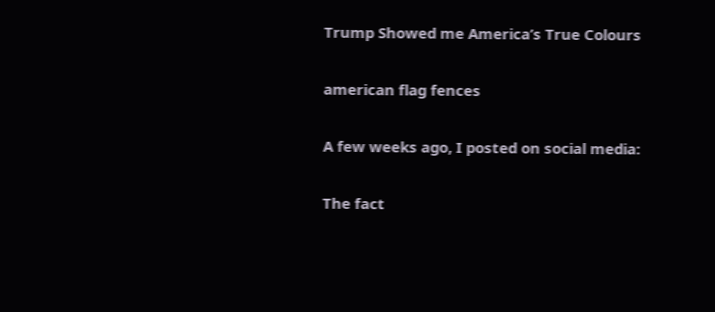Trump Showed me America’s True Colours

american flag fences

A few weeks ago, I posted on social media:

The fact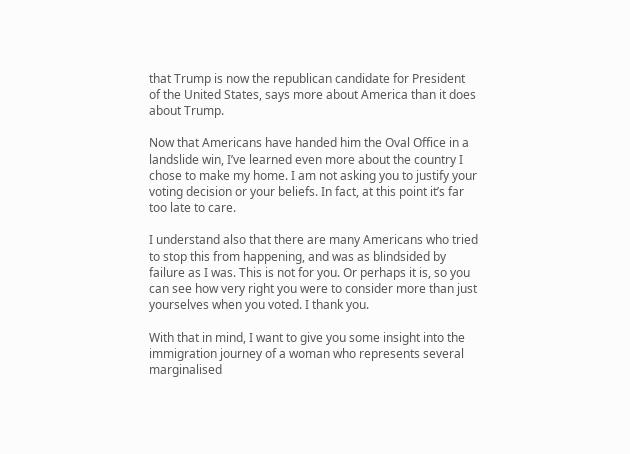that Trump is now the republican candidate for President of the United States, says more about America than it does about Trump.

Now that Americans have handed him the Oval Office in a landslide win, I’ve learned even more about the country I chose to make my home. I am not asking you to justify your voting decision or your beliefs. In fact, at this point it’s far too late to care.

I understand also that there are many Americans who tried to stop this from happening, and was as blindsided by failure as I was. This is not for you. Or perhaps it is, so you can see how very right you were to consider more than just yourselves when you voted. I thank you.

With that in mind, I want to give you some insight into the immigration journey of a woman who represents several marginalised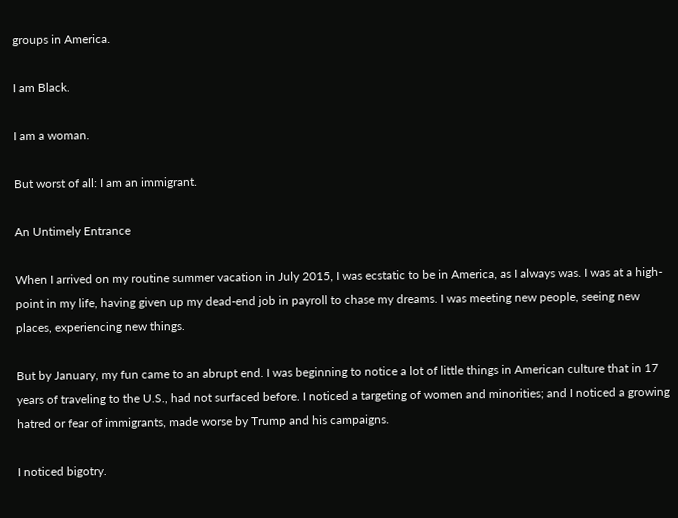groups in America.

I am Black.

I am a woman.

But worst of all: I am an immigrant.

An Untimely Entrance

When I arrived on my routine summer vacation in July 2015, I was ecstatic to be in America, as I always was. I was at a high-point in my life, having given up my dead-end job in payroll to chase my dreams. I was meeting new people, seeing new places, experiencing new things.

But by January, my fun came to an abrupt end. I was beginning to notice a lot of little things in American culture that in 17 years of traveling to the U.S., had not surfaced before. I noticed a targeting of women and minorities; and I noticed a growing hatred or fear of immigrants, made worse by Trump and his campaigns.

I noticed bigotry.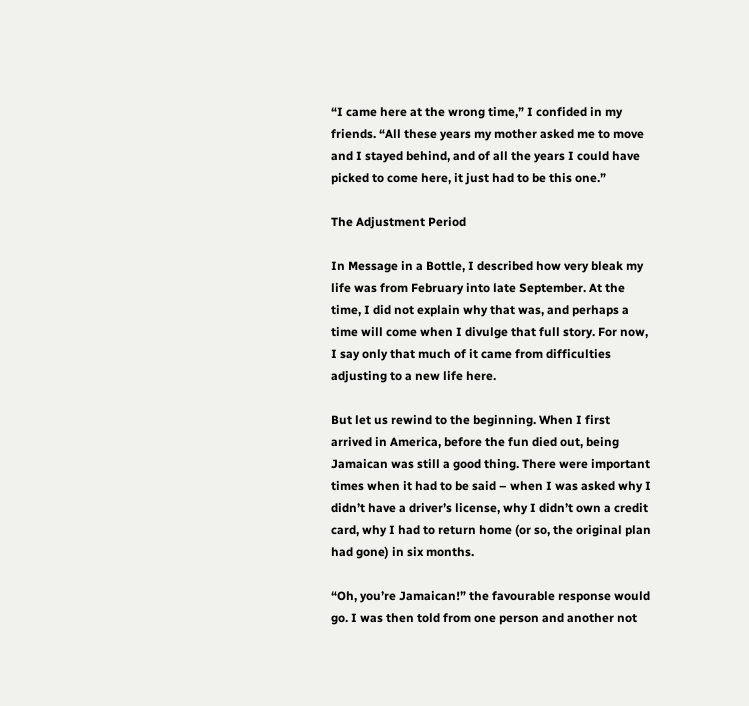“I came here at the wrong time,” I confided in my friends. “All these years my mother asked me to move and I stayed behind, and of all the years I could have picked to come here, it just had to be this one.”

The Adjustment Period

In Message in a Bottle, I described how very bleak my life was from February into late September. At the time, I did not explain why that was, and perhaps a time will come when I divulge that full story. For now, I say only that much of it came from difficulties adjusting to a new life here.

But let us rewind to the beginning. When I first arrived in America, before the fun died out, being Jamaican was still a good thing. There were important times when it had to be said – when I was asked why I didn’t have a driver’s license, why I didn’t own a credit card, why I had to return home (or so, the original plan had gone) in six months.

“Oh, you’re Jamaican!” the favourable response would go. I was then told from one person and another not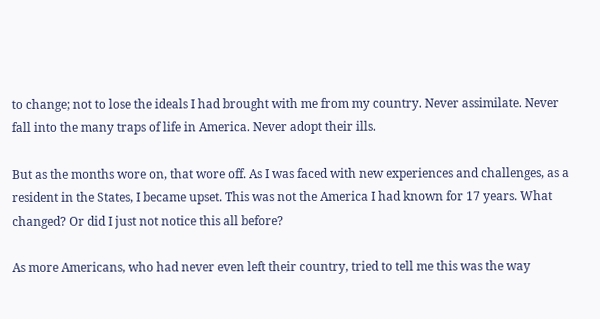to change; not to lose the ideals I had brought with me from my country. Never assimilate. Never fall into the many traps of life in America. Never adopt their ills.

But as the months wore on, that wore off. As I was faced with new experiences and challenges, as a resident in the States, I became upset. This was not the America I had known for 17 years. What changed? Or did I just not notice this all before?

As more Americans, who had never even left their country, tried to tell me this was the way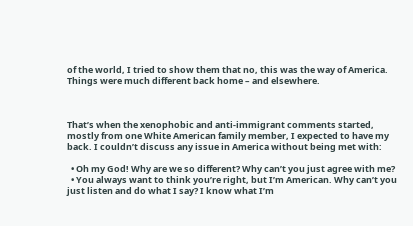of the world, I tried to show them that no, this was the way of America. Things were much different back home – and elsewhere.



That’s when the xenophobic and anti-immigrant comments started, mostly from one White American family member, I expected to have my back. I couldn’t discuss any issue in America without being met with:

  • Oh my God! Why are we so different? Why can’t you just agree with me?
  • You always want to think you’re right, but I’m American. Why can’t you just listen and do what I say? I know what I’m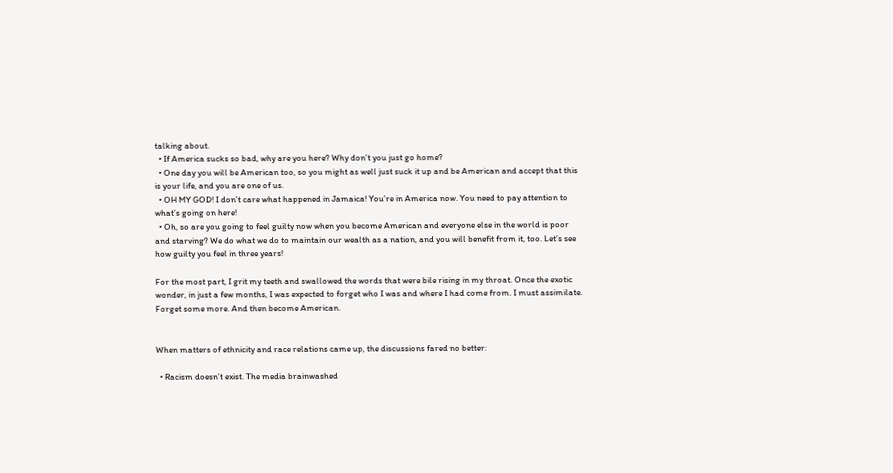talking about.
  • If America sucks so bad, why are you here? Why don’t you just go home?
  • One day you will be American too, so you might as well just suck it up and be American and accept that this is your life, and you are one of us.
  • OH MY GOD! I don’t care what happened in Jamaica! You’re in America now. You need to pay attention to what’s going on here!
  • Oh, so are you going to feel guilty now when you become American and everyone else in the world is poor and starving? We do what we do to maintain our wealth as a nation, and you will benefit from it, too. Let’s see how guilty you feel in three years!

For the most part, I grit my teeth and swallowed the words that were bile rising in my throat. Once the exotic wonder, in just a few months, I was expected to forget who I was and where I had come from. I must assimilate. Forget some more. And then become American.


When matters of ethnicity and race relations came up, the discussions fared no better:

  • Racism doesn’t exist. The media brainwashed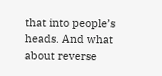that into people’s heads. And what about reverse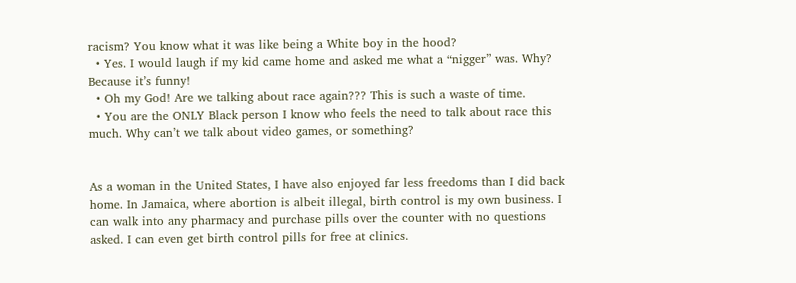racism? You know what it was like being a White boy in the hood?
  • Yes. I would laugh if my kid came home and asked me what a “nigger” was. Why? Because it’s funny!
  • Oh my God! Are we talking about race again??? This is such a waste of time.
  • You are the ONLY Black person I know who feels the need to talk about race this much. Why can’t we talk about video games, or something?


As a woman in the United States, I have also enjoyed far less freedoms than I did back home. In Jamaica, where abortion is albeit illegal, birth control is my own business. I can walk into any pharmacy and purchase pills over the counter with no questions asked. I can even get birth control pills for free at clinics.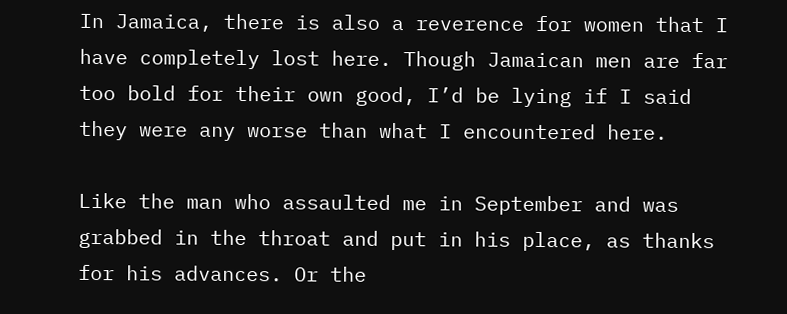In Jamaica, there is also a reverence for women that I have completely lost here. Though Jamaican men are far too bold for their own good, I’d be lying if I said they were any worse than what I encountered here.

Like the man who assaulted me in September and was grabbed in the throat and put in his place, as thanks for his advances. Or the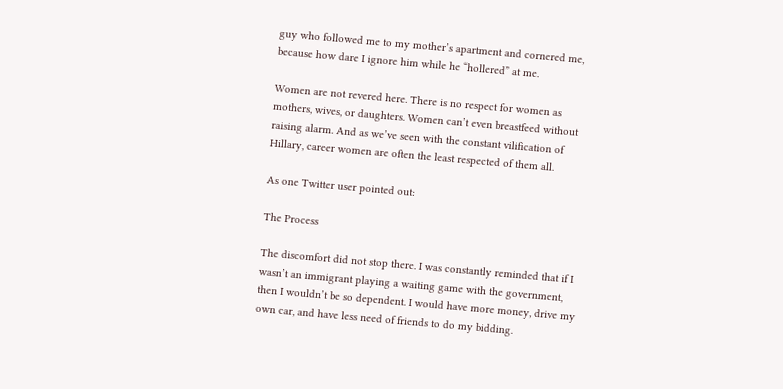guy who followed me to my mother’s apartment and cornered me, because how dare I ignore him while he “hollered” at me.

Women are not revered here. There is no respect for women as mothers, wives, or daughters. Women can’t even breastfeed without raising alarm. And as we’ve seen with the constant vilification of Hillary, career women are often the least respected of them all.

As one Twitter user pointed out:

The Process

The discomfort did not stop there. I was constantly reminded that if I wasn’t an immigrant playing a waiting game with the government, then I wouldn’t be so dependent. I would have more money, drive my own car, and have less need of friends to do my bidding.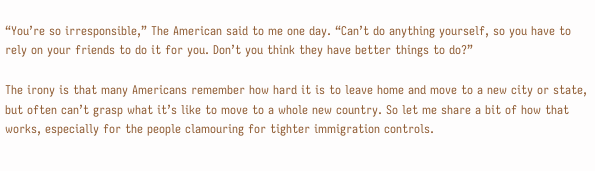“You’re so irresponsible,” The American said to me one day. “Can’t do anything yourself, so you have to rely on your friends to do it for you. Don’t you think they have better things to do?”

The irony is that many Americans remember how hard it is to leave home and move to a new city or state, but often can’t grasp what it’s like to move to a whole new country. So let me share a bit of how that works, especially for the people clamouring for tighter immigration controls.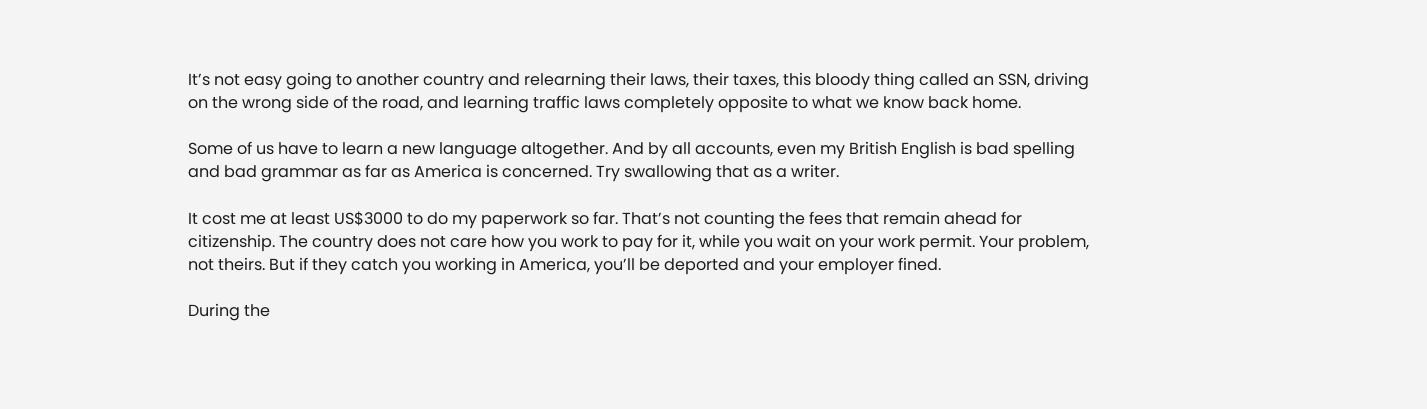It’s not easy going to another country and relearning their laws, their taxes, this bloody thing called an SSN, driving on the wrong side of the road, and learning traffic laws completely opposite to what we know back home.

Some of us have to learn a new language altogether. And by all accounts, even my British English is bad spelling and bad grammar as far as America is concerned. Try swallowing that as a writer.

It cost me at least US$3000 to do my paperwork so far. That’s not counting the fees that remain ahead for citizenship. The country does not care how you work to pay for it, while you wait on your work permit. Your problem, not theirs. But if they catch you working in America, you’ll be deported and your employer fined.

During the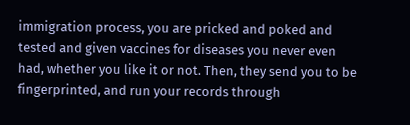immigration process, you are pricked and poked and tested and given vaccines for diseases you never even had, whether you like it or not. Then, they send you to be fingerprinted, and run your records through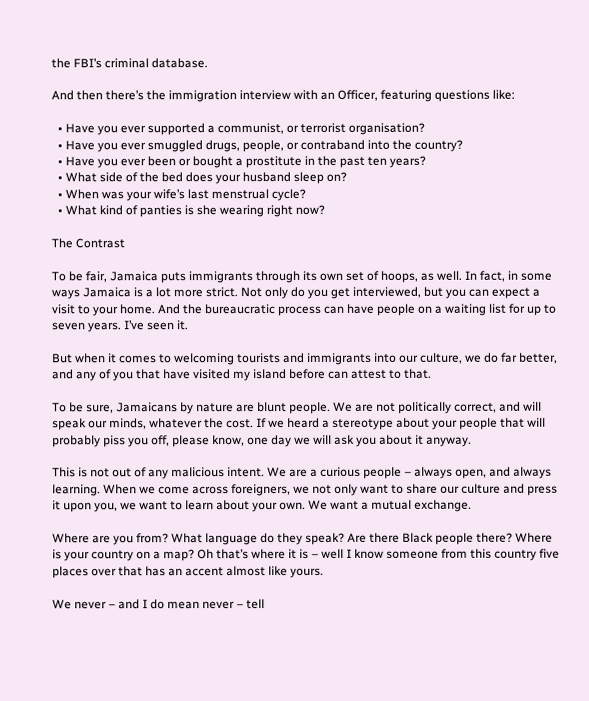the FBI’s criminal database.

And then there’s the immigration interview with an Officer, featuring questions like:

  • Have you ever supported a communist, or terrorist organisation?
  • Have you ever smuggled drugs, people, or contraband into the country?
  • Have you ever been or bought a prostitute in the past ten years?
  • What side of the bed does your husband sleep on?
  • When was your wife’s last menstrual cycle?
  • What kind of panties is she wearing right now?

The Contrast

To be fair, Jamaica puts immigrants through its own set of hoops, as well. In fact, in some ways Jamaica is a lot more strict. Not only do you get interviewed, but you can expect a visit to your home. And the bureaucratic process can have people on a waiting list for up to seven years. I’ve seen it.

But when it comes to welcoming tourists and immigrants into our culture, we do far better, and any of you that have visited my island before can attest to that.

To be sure, Jamaicans by nature are blunt people. We are not politically correct, and will speak our minds, whatever the cost. If we heard a stereotype about your people that will probably piss you off, please know, one day we will ask you about it anyway.

This is not out of any malicious intent. We are a curious people – always open, and always learning. When we come across foreigners, we not only want to share our culture and press it upon you, we want to learn about your own. We want a mutual exchange.

Where are you from? What language do they speak? Are there Black people there? Where is your country on a map? Oh that’s where it is – well I know someone from this country five places over that has an accent almost like yours.

We never – and I do mean never – tell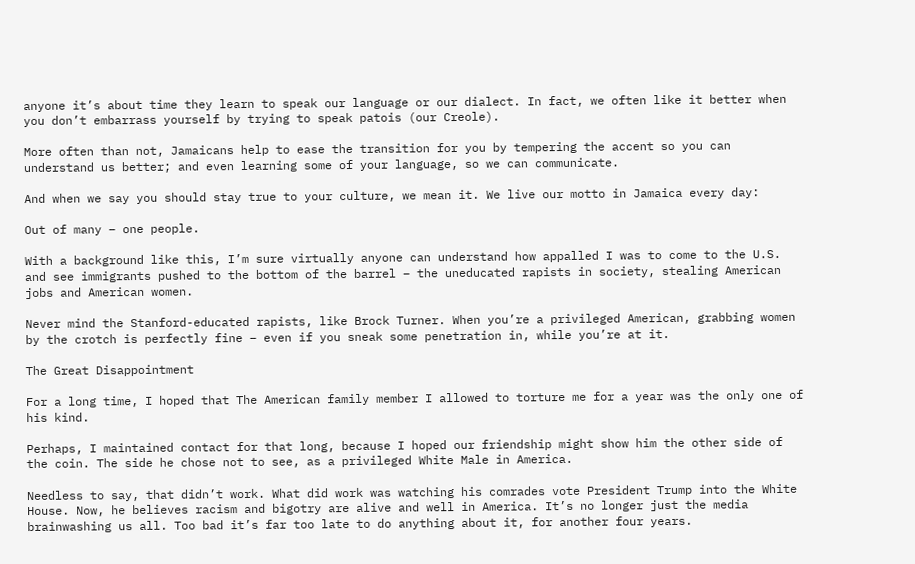anyone it’s about time they learn to speak our language or our dialect. In fact, we often like it better when you don’t embarrass yourself by trying to speak patois (our Creole).

More often than not, Jamaicans help to ease the transition for you by tempering the accent so you can understand us better; and even learning some of your language, so we can communicate.

And when we say you should stay true to your culture, we mean it. We live our motto in Jamaica every day:

Out of many – one people.

With a background like this, I’m sure virtually anyone can understand how appalled I was to come to the U.S. and see immigrants pushed to the bottom of the barrel – the uneducated rapists in society, stealing American jobs and American women.

Never mind the Stanford-educated rapists, like Brock Turner. When you’re a privileged American, grabbing women by the crotch is perfectly fine – even if you sneak some penetration in, while you’re at it.

The Great Disappointment

For a long time, I hoped that The American family member I allowed to torture me for a year was the only one of his kind.

Perhaps, I maintained contact for that long, because I hoped our friendship might show him the other side of the coin. The side he chose not to see, as a privileged White Male in America.

Needless to say, that didn’t work. What did work was watching his comrades vote President Trump into the White House. Now, he believes racism and bigotry are alive and well in America. It’s no longer just the media brainwashing us all. Too bad it’s far too late to do anything about it, for another four years.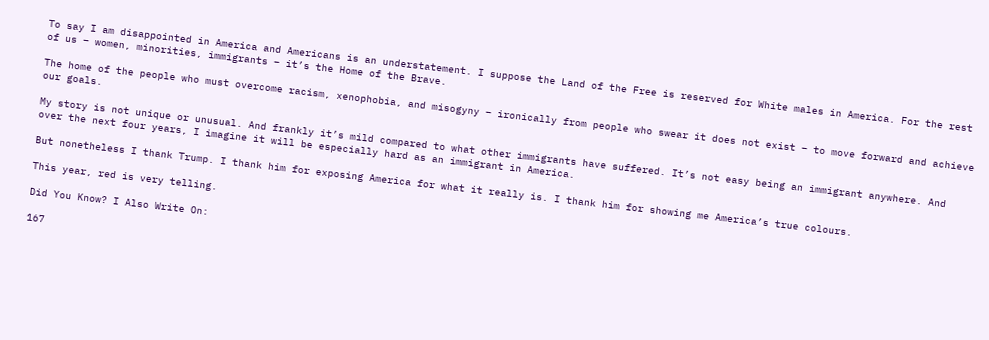To say I am disappointed in America and Americans is an understatement. I suppose the Land of the Free is reserved for White males in America. For the rest of us – women, minorities, immigrants – it’s the Home of the Brave.

The home of the people who must overcome racism, xenophobia, and misogyny – ironically from people who swear it does not exist – to move forward and achieve our goals.

My story is not unique or unusual. And frankly it’s mild compared to what other immigrants have suffered. It’s not easy being an immigrant anywhere. And over the next four years, I imagine it will be especially hard as an immigrant in America.

But nonetheless I thank Trump. I thank him for exposing America for what it really is. I thank him for showing me America’s true colours.

This year, red is very telling.

Did You Know? I Also Write On:

167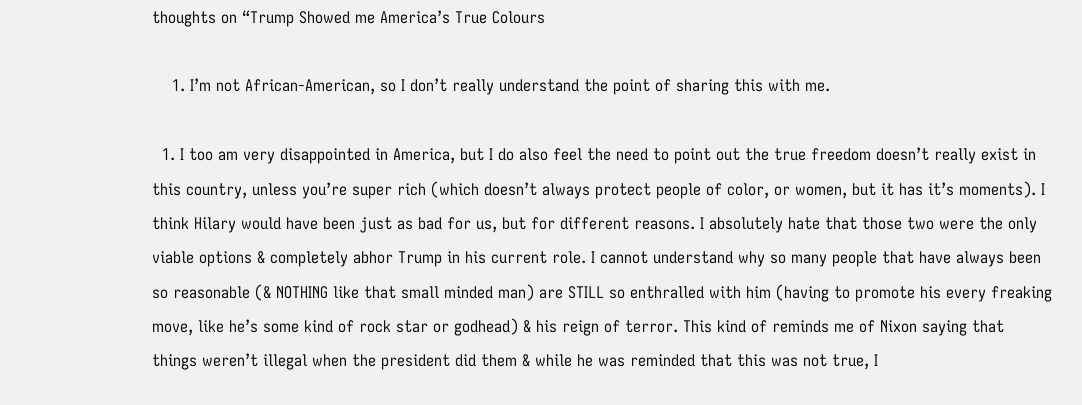thoughts on “Trump Showed me America’s True Colours

    1. I’m not African-American, so I don’t really understand the point of sharing this with me.

  1. I too am very disappointed in America, but I do also feel the need to point out the true freedom doesn’t really exist in this country, unless you’re super rich (which doesn’t always protect people of color, or women, but it has it’s moments). I think Hilary would have been just as bad for us, but for different reasons. I absolutely hate that those two were the only viable options & completely abhor Trump in his current role. I cannot understand why so many people that have always been so reasonable (& NOTHING like that small minded man) are STILL so enthralled with him (having to promote his every freaking move, like he’s some kind of rock star or godhead) & his reign of terror. This kind of reminds me of Nixon saying that things weren’t illegal when the president did them & while he was reminded that this was not true, I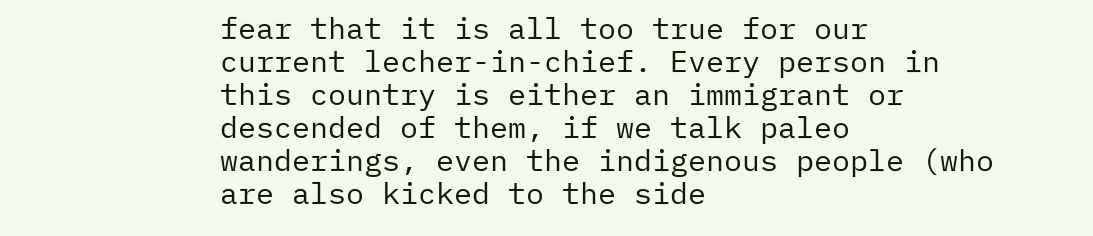fear that it is all too true for our current lecher-in-chief. Every person in this country is either an immigrant or descended of them, if we talk paleo wanderings, even the indigenous people (who are also kicked to the side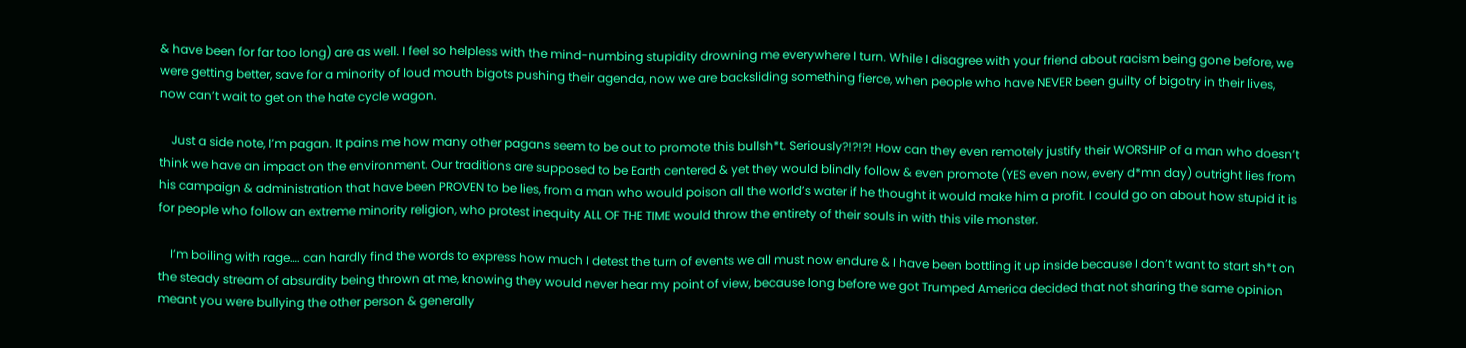& have been for far too long) are as well. I feel so helpless with the mind-numbing stupidity drowning me everywhere I turn. While I disagree with your friend about racism being gone before, we were getting better, save for a minority of loud mouth bigots pushing their agenda, now we are backsliding something fierce, when people who have NEVER been guilty of bigotry in their lives, now can’t wait to get on the hate cycle wagon.

    Just a side note, I’m pagan. It pains me how many other pagans seem to be out to promote this bullsh*t. Seriously?!?!?! How can they even remotely justify their WORSHIP of a man who doesn’t think we have an impact on the environment. Our traditions are supposed to be Earth centered & yet they would blindly follow & even promote (YES even now, every d*mn day) outright lies from his campaign & administration that have been PROVEN to be lies, from a man who would poison all the world’s water if he thought it would make him a profit. I could go on about how stupid it is for people who follow an extreme minority religion, who protest inequity ALL OF THE TIME would throw the entirety of their souls in with this vile monster.

    I’m boiling with rage…. can hardly find the words to express how much I detest the turn of events we all must now endure & I have been bottling it up inside because I don’t want to start sh*t on the steady stream of absurdity being thrown at me, knowing they would never hear my point of view, because long before we got Trumped America decided that not sharing the same opinion meant you were bullying the other person & generally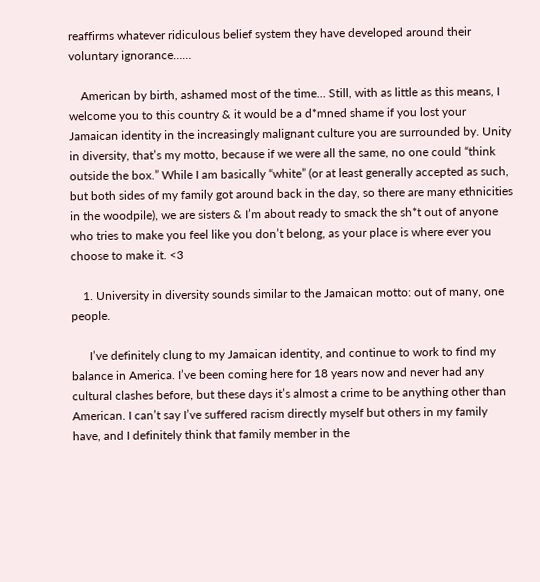reaffirms whatever ridiculous belief system they have developed around their voluntary ignorance……

    American by birth, ashamed most of the time… Still, with as little as this means, I welcome you to this country & it would be a d*mned shame if you lost your Jamaican identity in the increasingly malignant culture you are surrounded by. Unity in diversity, that’s my motto, because if we were all the same, no one could “think outside the box.” While I am basically “white” (or at least generally accepted as such, but both sides of my family got around back in the day, so there are many ethnicities in the woodpile), we are sisters & I’m about ready to smack the sh*t out of anyone who tries to make you feel like you don’t belong, as your place is where ever you choose to make it. <3

    1. University in diversity sounds similar to the Jamaican motto: out of many, one people.

      I’ve definitely clung to my Jamaican identity, and continue to work to find my balance in America. I’ve been coming here for 18 years now and never had any cultural clashes before, but these days it’s almost a crime to be anything other than American. I can’t say I’ve suffered racism directly myself but others in my family have, and I definitely think that family member in the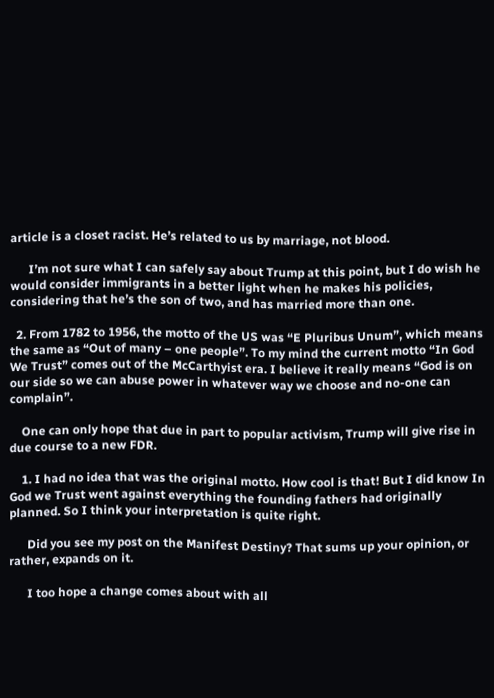article is a closet racist. He’s related to us by marriage, not blood.

      I’m not sure what I can safely say about Trump at this point, but I do wish he would consider immigrants in a better light when he makes his policies, considering that he’s the son of two, and has married more than one.

  2. From 1782 to 1956, the motto of the US was “E Pluribus Unum”, which means the same as “Out of many – one people”. To my mind the current motto “In God We Trust” comes out of the McCarthyist era. I believe it really means “God is on our side so we can abuse power in whatever way we choose and no-one can complain”.

    One can only hope that due in part to popular activism, Trump will give rise in due course to a new FDR.

    1. I had no idea that was the original motto. How cool is that! But I did know In God we Trust went against everything the founding fathers had originally planned. So I think your interpretation is quite right.

      Did you see my post on the Manifest Destiny? That sums up your opinion, or rather, expands on it.

      I too hope a change comes about with all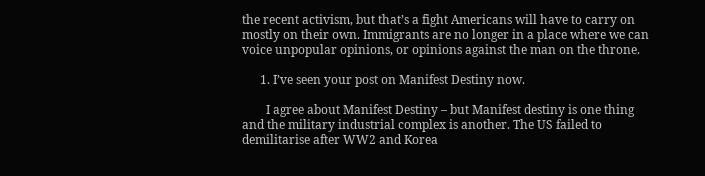the recent activism, but that’s a fight Americans will have to carry on mostly on their own. Immigrants are no longer in a place where we can voice unpopular opinions, or opinions against the man on the throne.

      1. I’ve seen your post on Manifest Destiny now.

        I agree about Manifest Destiny – but Manifest destiny is one thing and the military industrial complex is another. The US failed to demilitarise after WW2 and Korea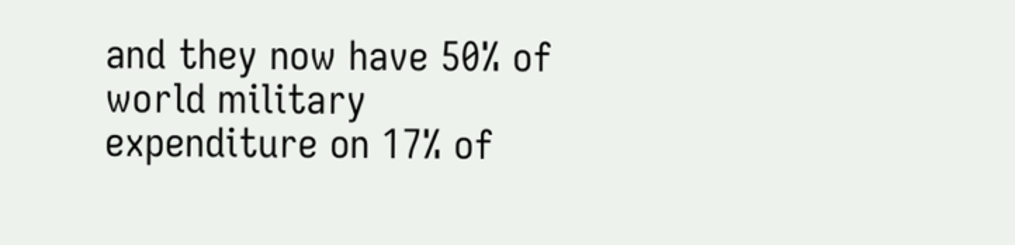and they now have 50% of world military expenditure on 17% of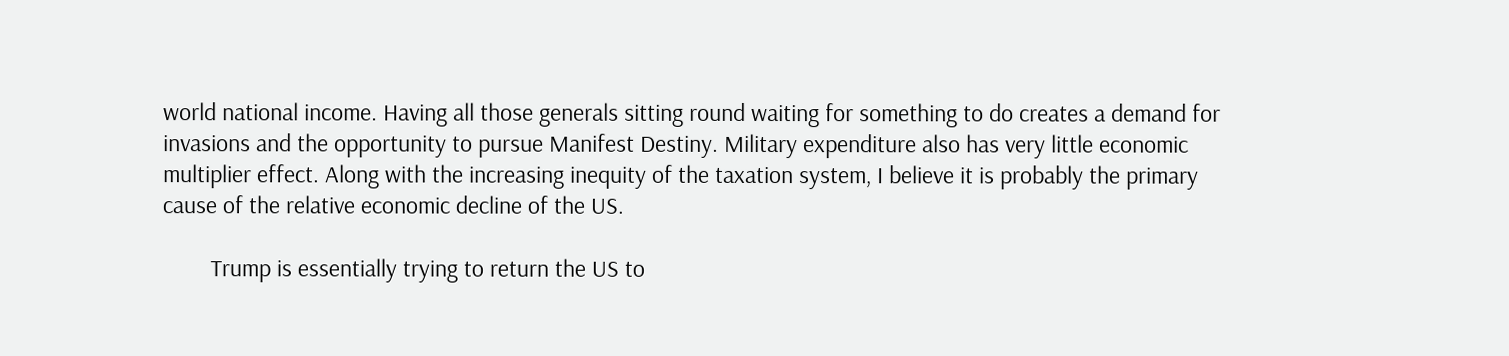world national income. Having all those generals sitting round waiting for something to do creates a demand for invasions and the opportunity to pursue Manifest Destiny. Military expenditure also has very little economic multiplier effect. Along with the increasing inequity of the taxation system, I believe it is probably the primary cause of the relative economic decline of the US.

        Trump is essentially trying to return the US to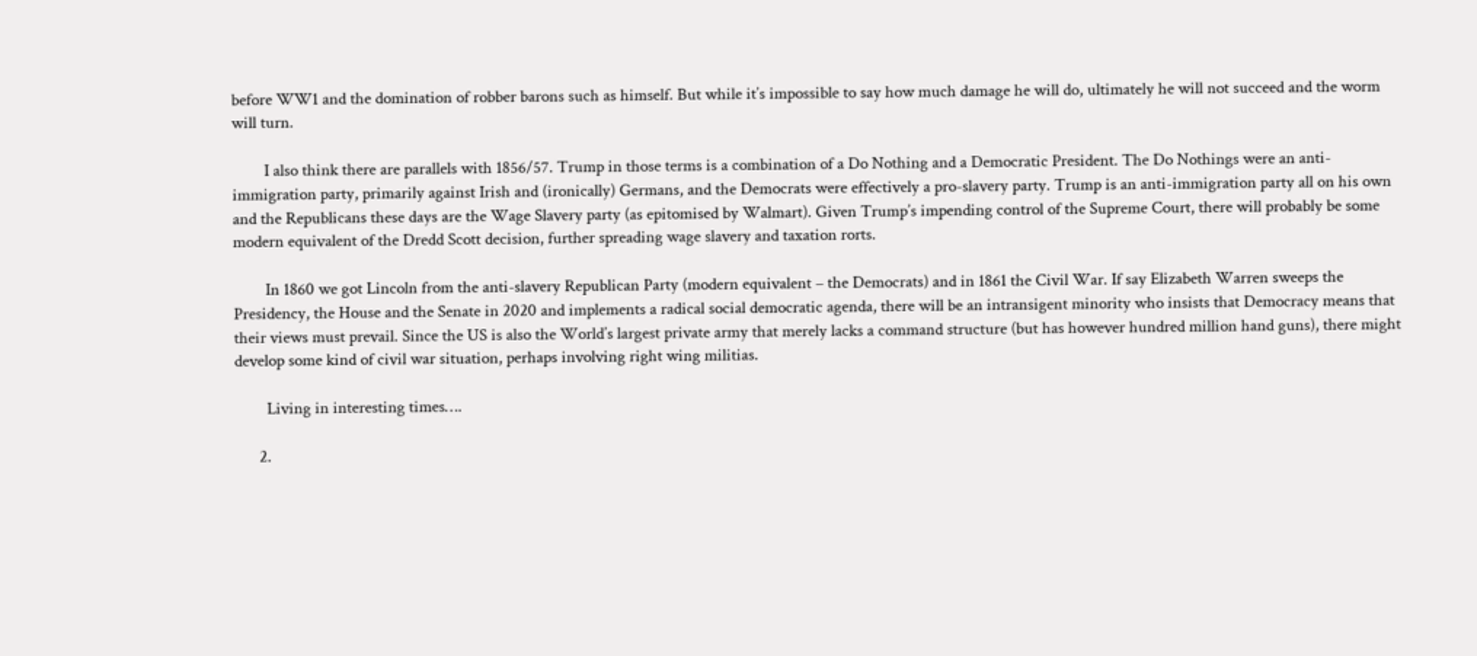before WW1 and the domination of robber barons such as himself. But while it’s impossible to say how much damage he will do, ultimately he will not succeed and the worm will turn.

        I also think there are parallels with 1856/57. Trump in those terms is a combination of a Do Nothing and a Democratic President. The Do Nothings were an anti-immigration party, primarily against Irish and (ironically) Germans, and the Democrats were effectively a pro-slavery party. Trump is an anti-immigration party all on his own and the Republicans these days are the Wage Slavery party (as epitomised by Walmart). Given Trump’s impending control of the Supreme Court, there will probably be some modern equivalent of the Dredd Scott decision, further spreading wage slavery and taxation rorts.

        In 1860 we got Lincoln from the anti-slavery Republican Party (modern equivalent – the Democrats) and in 1861 the Civil War. If say Elizabeth Warren sweeps the Presidency, the House and the Senate in 2020 and implements a radical social democratic agenda, there will be an intransigent minority who insists that Democracy means that their views must prevail. Since the US is also the World’s largest private army that merely lacks a command structure (but has however hundred million hand guns), there might develop some kind of civil war situation, perhaps involving right wing militias.

        Living in interesting times….

      2.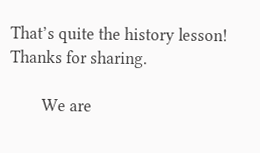That’s quite the history lesson! Thanks for sharing.

        We are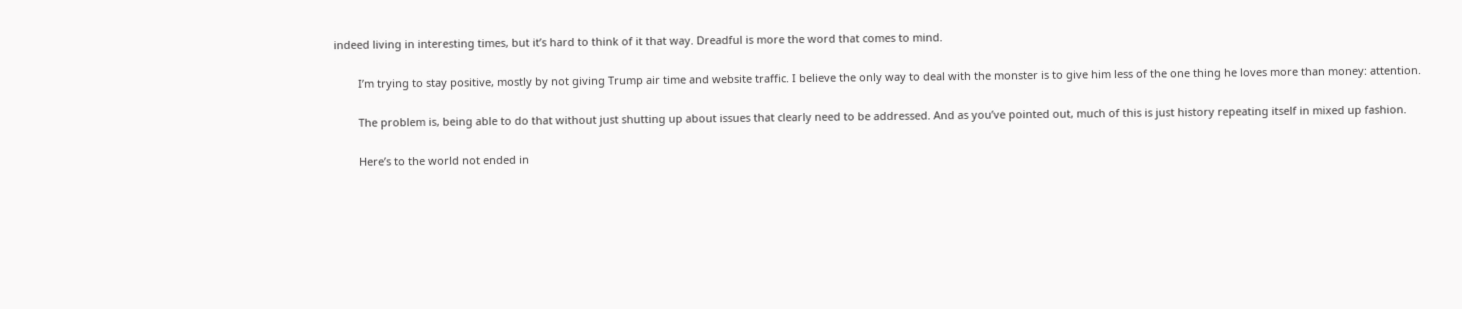indeed living in interesting times, but it’s hard to think of it that way. Dreadful is more the word that comes to mind.

        I’m trying to stay positive, mostly by not giving Trump air time and website traffic. I believe the only way to deal with the monster is to give him less of the one thing he loves more than money: attention.

        The problem is, being able to do that without just shutting up about issues that clearly need to be addressed. And as you’ve pointed out, much of this is just history repeating itself in mixed up fashion.

        Here’s to the world not ended in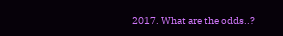2017. What are the odds..?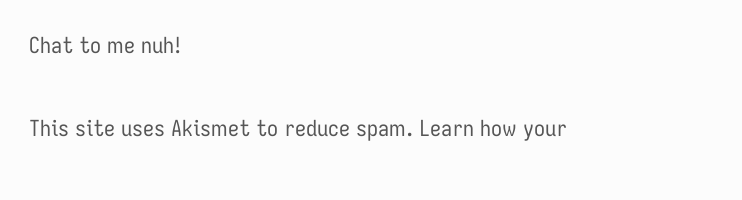Chat to me nuh!

This site uses Akismet to reduce spam. Learn how your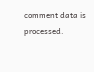comment data is processed.